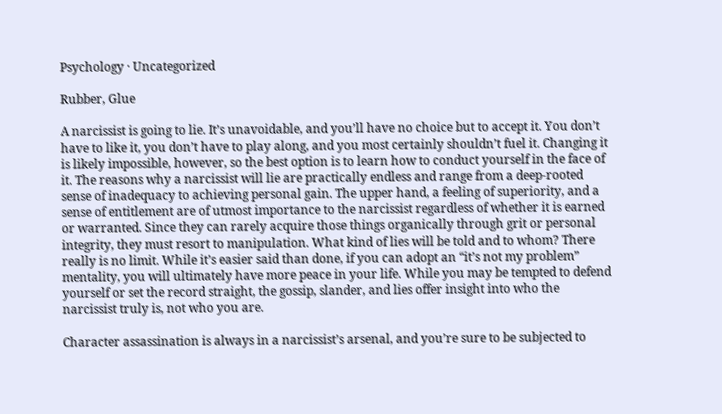Psychology · Uncategorized

Rubber, Glue

A narcissist is going to lie. It’s unavoidable, and you’ll have no choice but to accept it. You don’t have to like it, you don’t have to play along, and you most certainly shouldn’t fuel it. Changing it is likely impossible, however, so the best option is to learn how to conduct yourself in the face of it. The reasons why a narcissist will lie are practically endless and range from a deep-rooted sense of inadequacy to achieving personal gain. The upper hand, a feeling of superiority, and a sense of entitlement are of utmost importance to the narcissist regardless of whether it is earned or warranted. Since they can rarely acquire those things organically through grit or personal integrity, they must resort to manipulation. What kind of lies will be told and to whom? There really is no limit. While it’s easier said than done, if you can adopt an “it’s not my problem” mentality, you will ultimately have more peace in your life. While you may be tempted to defend yourself or set the record straight, the gossip, slander, and lies offer insight into who the narcissist truly is, not who you are.

Character assassination is always in a narcissist’s arsenal, and you’re sure to be subjected to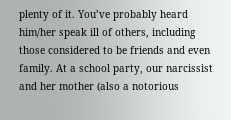plenty of it. You’ve probably heard him/her speak ill of others, including those considered to be friends and even family. At a school party, our narcissist and her mother (also a notorious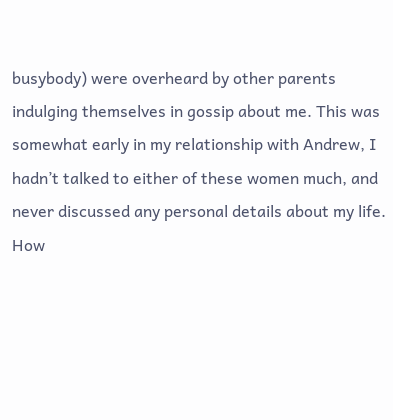busybody) were overheard by other parents indulging themselves in gossip about me. This was somewhat early in my relationship with Andrew, I hadn’t talked to either of these women much, and never discussed any personal details about my life. How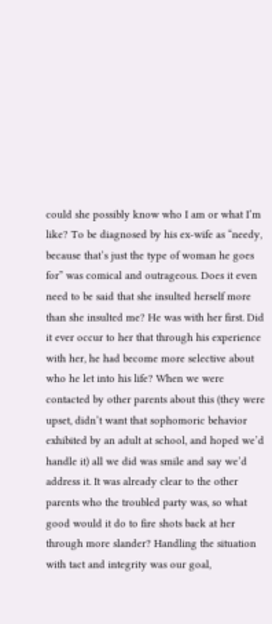could she possibly know who I am or what I’m like? To be diagnosed by his ex-wife as “needy, because that’s just the type of woman he goes for” was comical and outrageous. Does it even need to be said that she insulted herself more than she insulted me? He was with her first. Did it ever occur to her that through his experience with her, he had become more selective about who he let into his life? When we were contacted by other parents about this (they were upset, didn’t want that sophomoric behavior exhibited by an adult at school, and hoped we’d handle it) all we did was smile and say we’d address it. It was already clear to the other parents who the troubled party was, so what good would it do to fire shots back at her through more slander? Handling the situation with tact and integrity was our goal,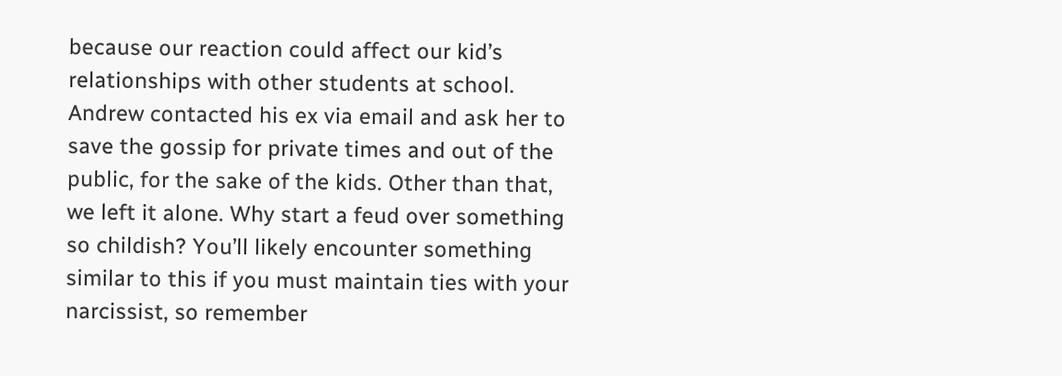because our reaction could affect our kid’s relationships with other students at school.  Andrew contacted his ex via email and ask her to save the gossip for private times and out of the public, for the sake of the kids. Other than that, we left it alone. Why start a feud over something so childish? You’ll likely encounter something similar to this if you must maintain ties with your narcissist, so remember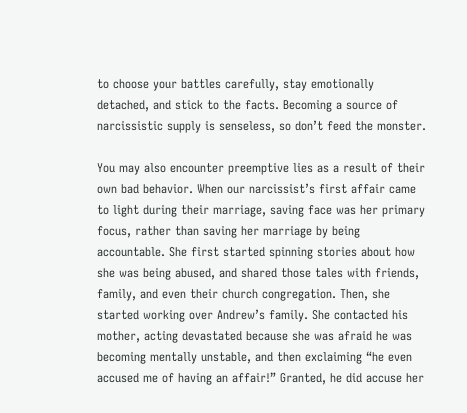to choose your battles carefully, stay emotionally detached, and stick to the facts. Becoming a source of narcissistic supply is senseless, so don’t feed the monster.

You may also encounter preemptive lies as a result of their own bad behavior. When our narcissist’s first affair came to light during their marriage, saving face was her primary focus, rather than saving her marriage by being accountable. She first started spinning stories about how she was being abused, and shared those tales with friends, family, and even their church congregation. Then, she started working over Andrew’s family. She contacted his mother, acting devastated because she was afraid he was becoming mentally unstable, and then exclaiming “he even accused me of having an affair!” Granted, he did accuse her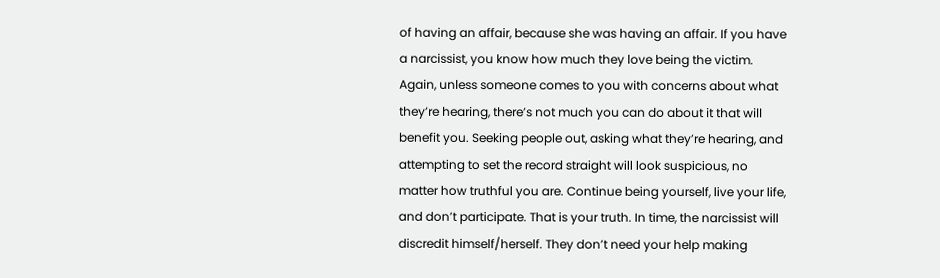of having an affair, because she was having an affair. If you have a narcissist, you know how much they love being the victim. Again, unless someone comes to you with concerns about what they’re hearing, there’s not much you can do about it that will benefit you. Seeking people out, asking what they’re hearing, and attempting to set the record straight will look suspicious, no matter how truthful you are. Continue being yourself, live your life, and don’t participate. That is your truth. In time, the narcissist will discredit himself/herself. They don’t need your help making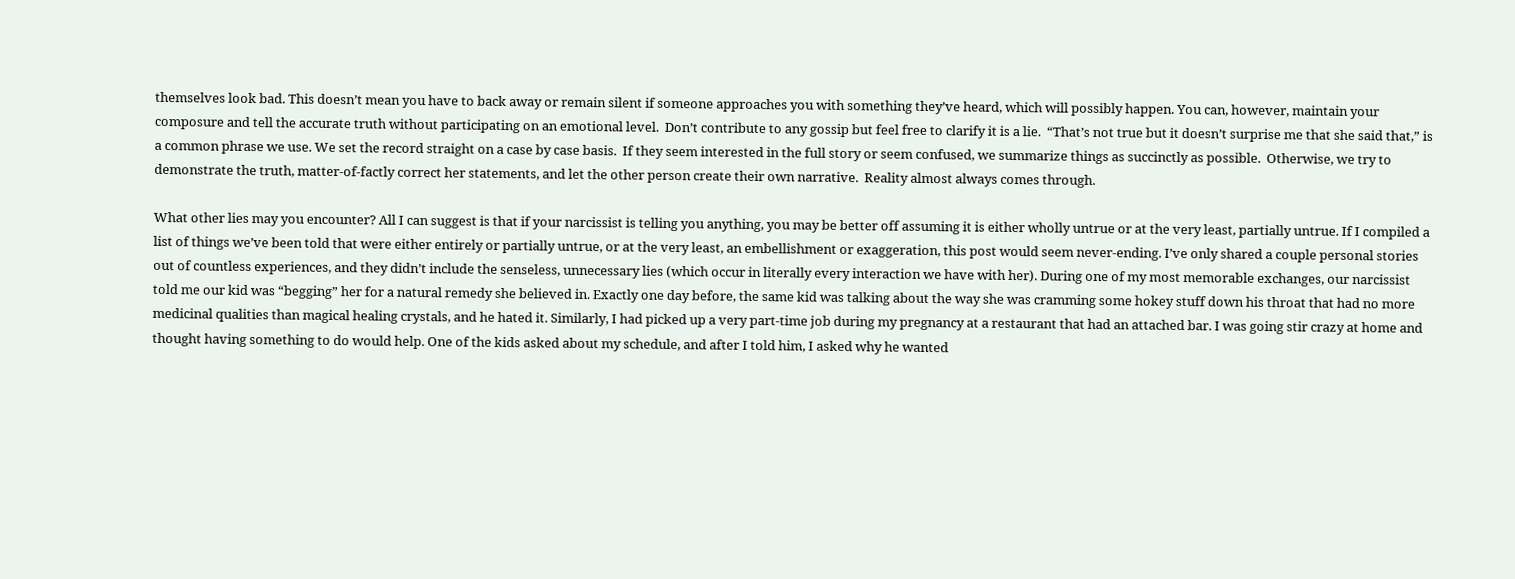themselves look bad. This doesn’t mean you have to back away or remain silent if someone approaches you with something they’ve heard, which will possibly happen. You can, however, maintain your composure and tell the accurate truth without participating on an emotional level.  Don’t contribute to any gossip but feel free to clarify it is a lie.  “That’s not true but it doesn’t surprise me that she said that,” is a common phrase we use. We set the record straight on a case by case basis.  If they seem interested in the full story or seem confused, we summarize things as succinctly as possible.  Otherwise, we try to demonstrate the truth, matter-of-factly correct her statements, and let the other person create their own narrative.  Reality almost always comes through.

What other lies may you encounter? All I can suggest is that if your narcissist is telling you anything, you may be better off assuming it is either wholly untrue or at the very least, partially untrue. If I compiled a list of things we’ve been told that were either entirely or partially untrue, or at the very least, an embellishment or exaggeration, this post would seem never-ending. I’ve only shared a couple personal stories out of countless experiences, and they didn’t include the senseless, unnecessary lies (which occur in literally every interaction we have with her). During one of my most memorable exchanges, our narcissist told me our kid was “begging” her for a natural remedy she believed in. Exactly one day before, the same kid was talking about the way she was cramming some hokey stuff down his throat that had no more medicinal qualities than magical healing crystals, and he hated it. Similarly, I had picked up a very part-time job during my pregnancy at a restaurant that had an attached bar. I was going stir crazy at home and thought having something to do would help. One of the kids asked about my schedule, and after I told him, I asked why he wanted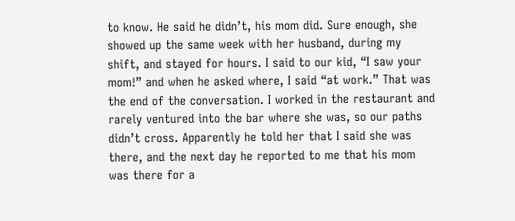to know. He said he didn’t, his mom did. Sure enough, she showed up the same week with her husband, during my shift, and stayed for hours. I said to our kid, “I saw your mom!” and when he asked where, I said “at work.” That was the end of the conversation. I worked in the restaurant and rarely ventured into the bar where she was, so our paths didn’t cross. Apparently he told her that I said she was there, and the next day he reported to me that his mom was there for a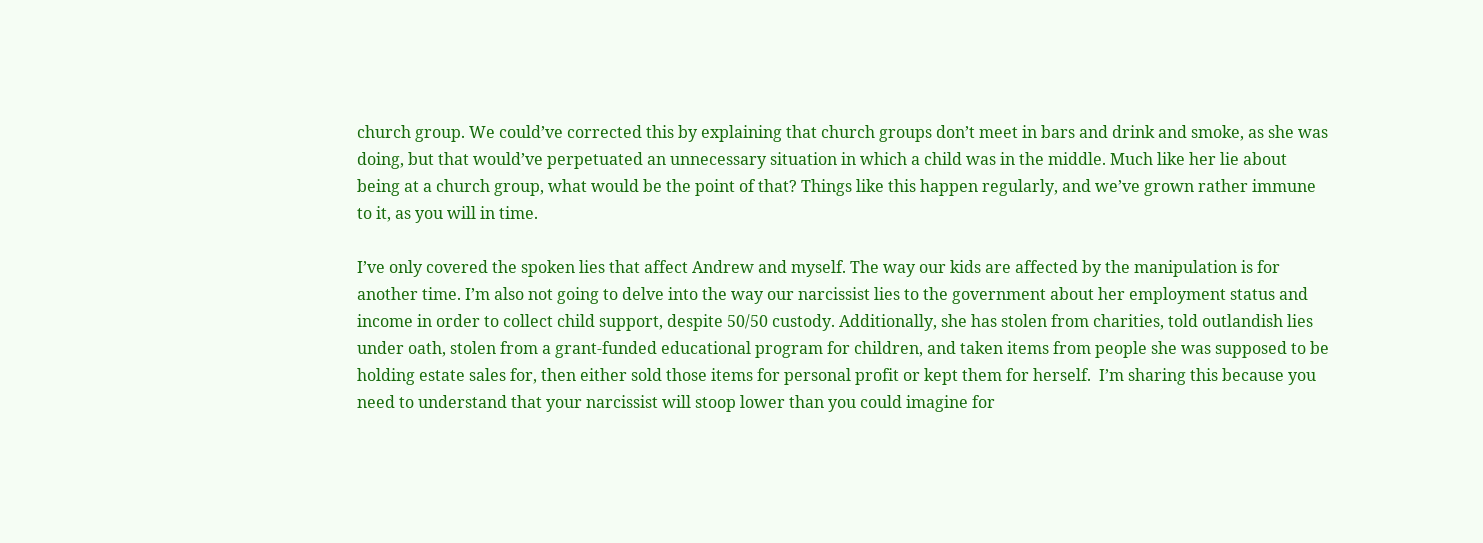church group. We could’ve corrected this by explaining that church groups don’t meet in bars and drink and smoke, as she was doing, but that would’ve perpetuated an unnecessary situation in which a child was in the middle. Much like her lie about being at a church group, what would be the point of that? Things like this happen regularly, and we’ve grown rather immune to it, as you will in time.

I’ve only covered the spoken lies that affect Andrew and myself. The way our kids are affected by the manipulation is for another time. I’m also not going to delve into the way our narcissist lies to the government about her employment status and income in order to collect child support, despite 50/50 custody. Additionally, she has stolen from charities, told outlandish lies under oath, stolen from a grant-funded educational program for children, and taken items from people she was supposed to be holding estate sales for, then either sold those items for personal profit or kept them for herself.  I’m sharing this because you need to understand that your narcissist will stoop lower than you could imagine for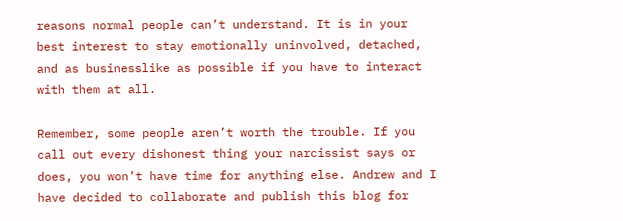reasons normal people can’t understand. It is in your best interest to stay emotionally uninvolved, detached, and as businesslike as possible if you have to interact with them at all.

Remember, some people aren’t worth the trouble. If you call out every dishonest thing your narcissist says or does, you won’t have time for anything else. Andrew and I have decided to collaborate and publish this blog for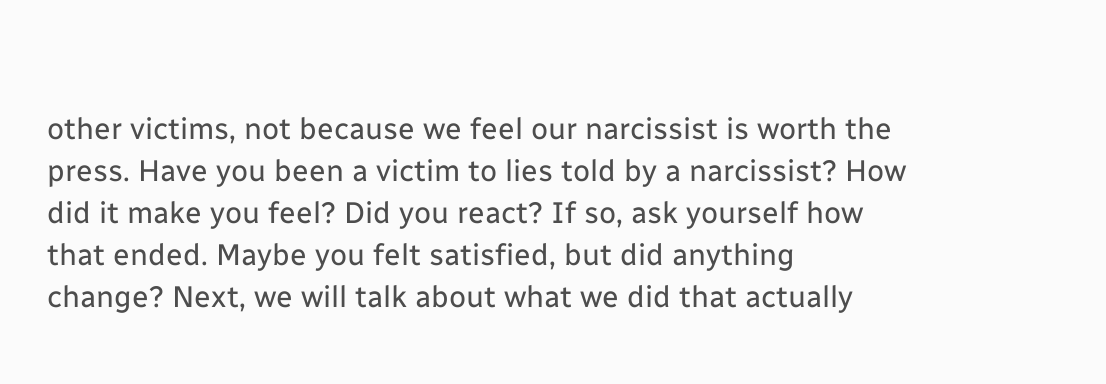other victims, not because we feel our narcissist is worth the press. Have you been a victim to lies told by a narcissist? How did it make you feel? Did you react? If so, ask yourself how that ended. Maybe you felt satisfied, but did anything change? Next, we will talk about what we did that actually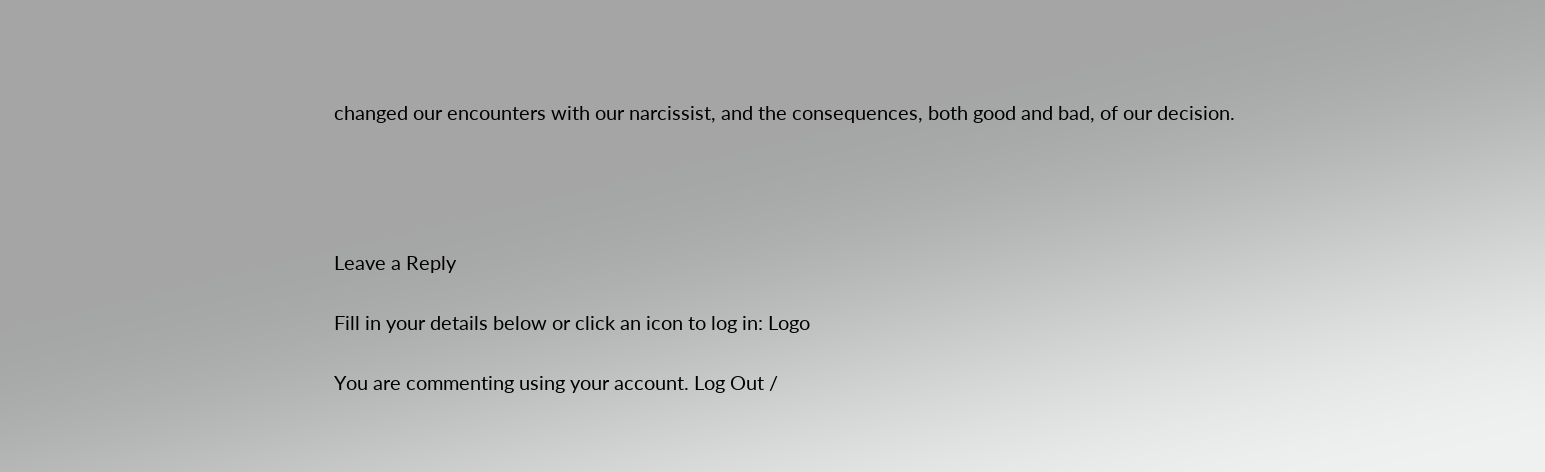changed our encounters with our narcissist, and the consequences, both good and bad, of our decision.




Leave a Reply

Fill in your details below or click an icon to log in: Logo

You are commenting using your account. Log Out /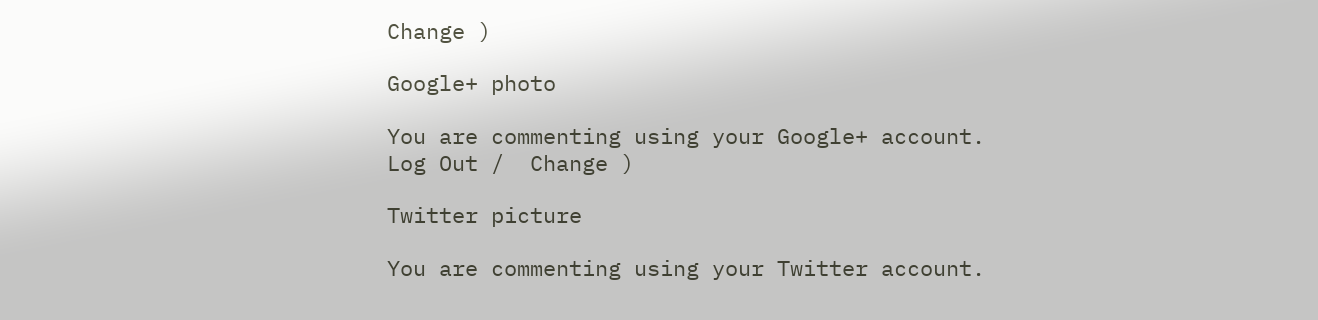Change )

Google+ photo

You are commenting using your Google+ account. Log Out /  Change )

Twitter picture

You are commenting using your Twitter account.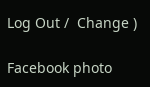Log Out /  Change )

Facebook photo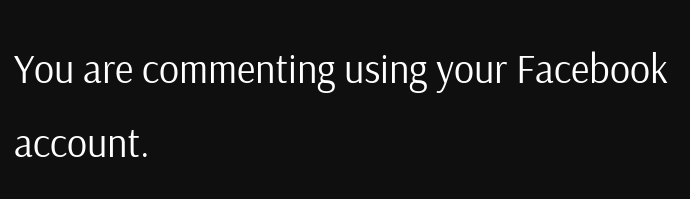You are commenting using your Facebook account.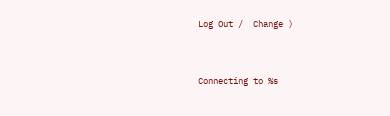Log Out /  Change )


Connecting to %s